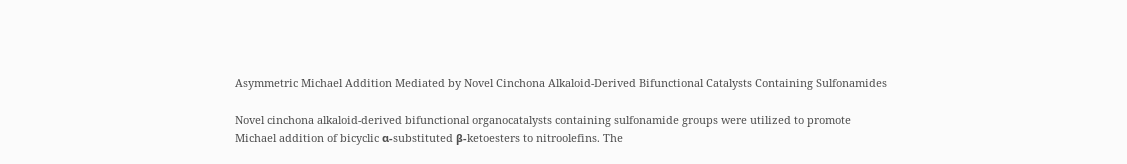Asymmetric Michael Addition Mediated by Novel Cinchona Alkaloid-Derived Bifunctional Catalysts Containing Sulfonamides

Novel cinchona alkaloid-derived bifunctional organocatalysts containing sulfonamide groups were utilized to promote Michael addition of bicyclic α-substituted β-ketoesters to nitroolefins. The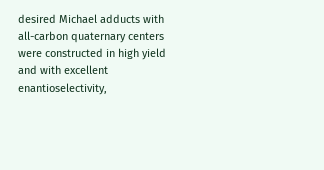desired Michael adducts with all-carbon quaternary centers were constructed in high yield and with excellent enantioselectivity,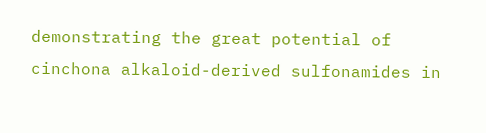demonstrating the great potential of cinchona alkaloid-derived sulfonamides in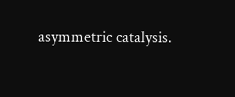asymmetric catalysis.